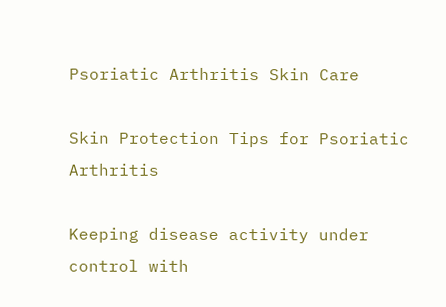Psoriatic Arthritis Skin Care

Skin Protection Tips for Psoriatic Arthritis

Keeping disease activity under control with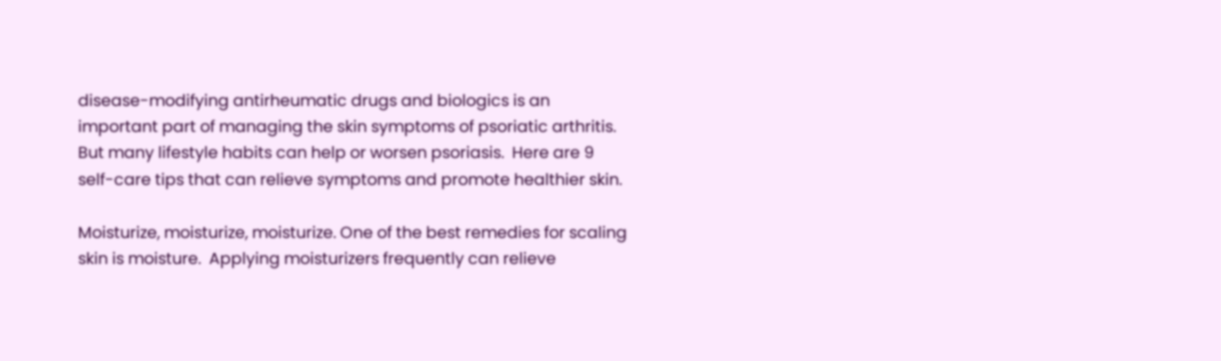disease-modifying antirheumatic drugs and biologics is an important part of managing the skin symptoms of psoriatic arthritis. But many lifestyle habits can help or worsen psoriasis.  Here are 9 self-care tips that can relieve symptoms and promote healthier skin.

Moisturize, moisturize, moisturize. One of the best remedies for scaling skin is moisture.  Applying moisturizers frequently can relieve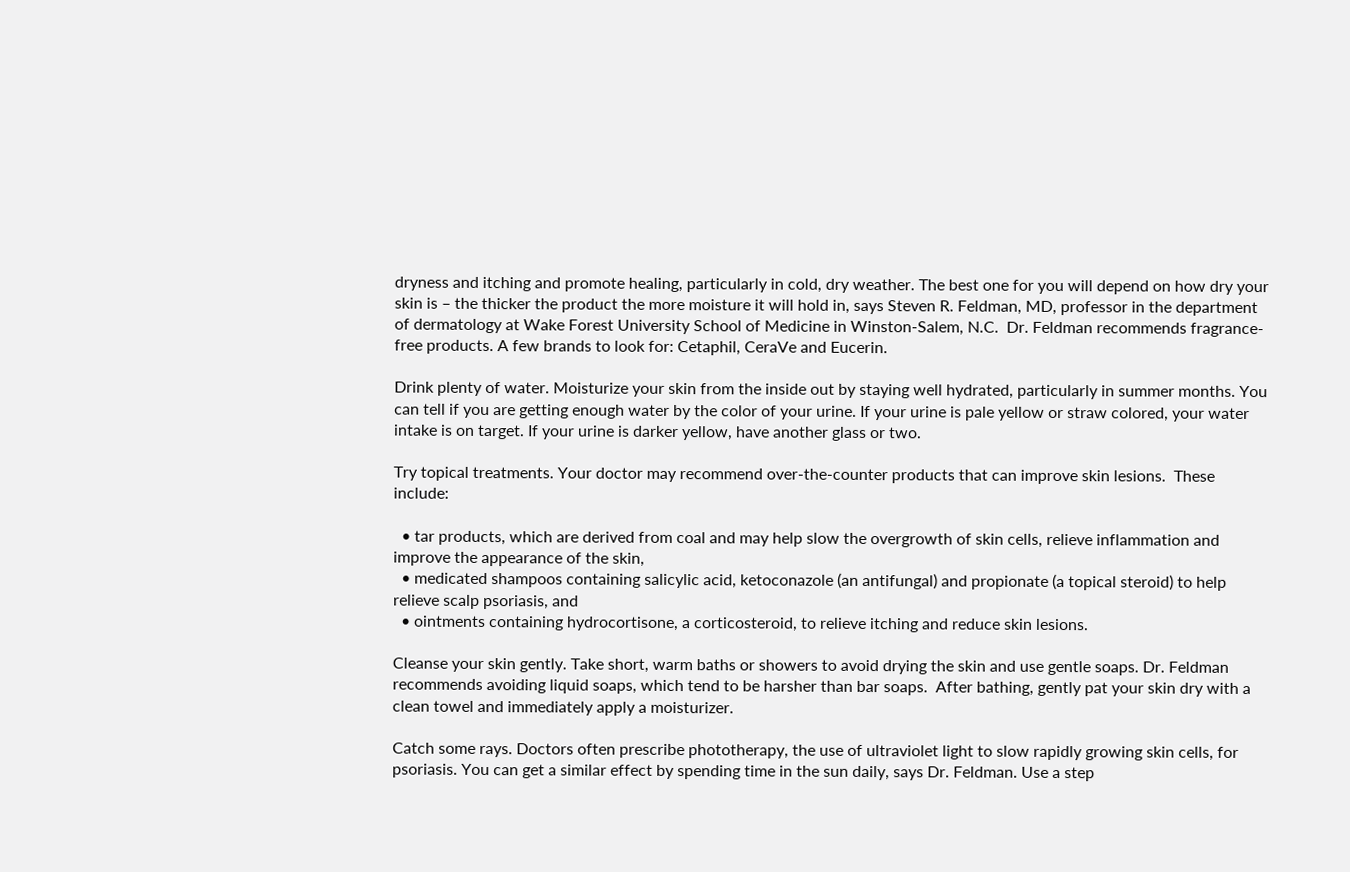dryness and itching and promote healing, particularly in cold, dry weather. The best one for you will depend on how dry your skin is – the thicker the product the more moisture it will hold in, says Steven R. Feldman, MD, professor in the department of dermatology at Wake Forest University School of Medicine in Winston-Salem, N.C.  Dr. Feldman recommends fragrance-free products. A few brands to look for: Cetaphil, CeraVe and Eucerin.

Drink plenty of water. Moisturize your skin from the inside out by staying well hydrated, particularly in summer months. You can tell if you are getting enough water by the color of your urine. If your urine is pale yellow or straw colored, your water intake is on target. If your urine is darker yellow, have another glass or two.

Try topical treatments. Your doctor may recommend over-the-counter products that can improve skin lesions.  These include:

  • tar products, which are derived from coal and may help slow the overgrowth of skin cells, relieve inflammation and improve the appearance of the skin,
  • medicated shampoos containing salicylic acid, ketoconazole (an antifungal) and propionate (a topical steroid) to help relieve scalp psoriasis, and
  • ointments containing hydrocortisone, a corticosteroid, to relieve itching and reduce skin lesions.

Cleanse your skin gently. Take short, warm baths or showers to avoid drying the skin and use gentle soaps. Dr. Feldman recommends avoiding liquid soaps, which tend to be harsher than bar soaps.  After bathing, gently pat your skin dry with a clean towel and immediately apply a moisturizer.

Catch some rays. Doctors often prescribe phototherapy, the use of ultraviolet light to slow rapidly growing skin cells, for psoriasis. You can get a similar effect by spending time in the sun daily, says Dr. Feldman. Use a step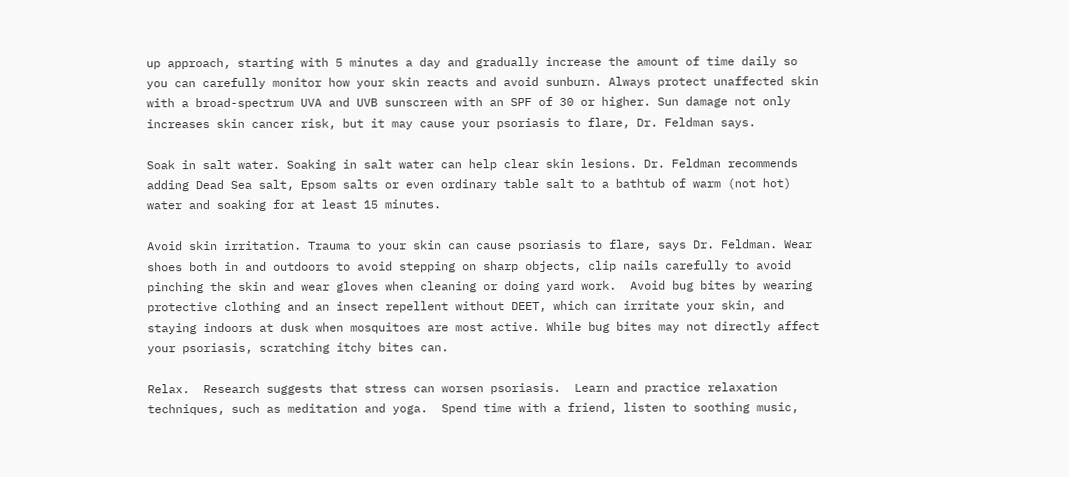up approach, starting with 5 minutes a day and gradually increase the amount of time daily so you can carefully monitor how your skin reacts and avoid sunburn. Always protect unaffected skin with a broad-spectrum UVA and UVB sunscreen with an SPF of 30 or higher. Sun damage not only increases skin cancer risk, but it may cause your psoriasis to flare, Dr. Feldman says.

Soak in salt water. Soaking in salt water can help clear skin lesions. Dr. Feldman recommends adding Dead Sea salt, Epsom salts or even ordinary table salt to a bathtub of warm (not hot) water and soaking for at least 15 minutes.

Avoid skin irritation. Trauma to your skin can cause psoriasis to flare, says Dr. Feldman. Wear shoes both in and outdoors to avoid stepping on sharp objects, clip nails carefully to avoid pinching the skin and wear gloves when cleaning or doing yard work.  Avoid bug bites by wearing protective clothing and an insect repellent without DEET, which can irritate your skin, and staying indoors at dusk when mosquitoes are most active. While bug bites may not directly affect your psoriasis, scratching itchy bites can.

Relax.  Research suggests that stress can worsen psoriasis.  Learn and practice relaxation techniques, such as meditation and yoga.  Spend time with a friend, listen to soothing music,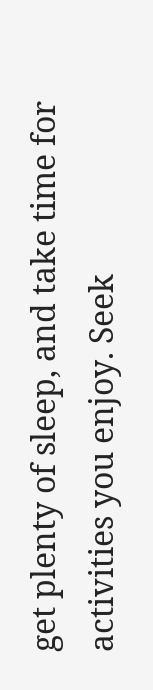get plenty of sleep, and take time for activities you enjoy. Seek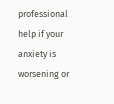professional help if your anxiety is worsening or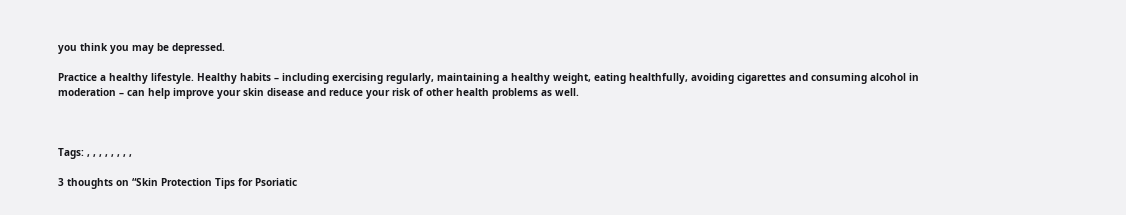you think you may be depressed.

Practice a healthy lifestyle. Healthy habits – including exercising regularly, maintaining a healthy weight, eating healthfully, avoiding cigarettes and consuming alcohol in moderation – can help improve your skin disease and reduce your risk of other health problems as well.



Tags: , , , , , , , ,

3 thoughts on “Skin Protection Tips for Psoriatic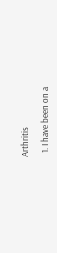Arthritis

  1. I have been on a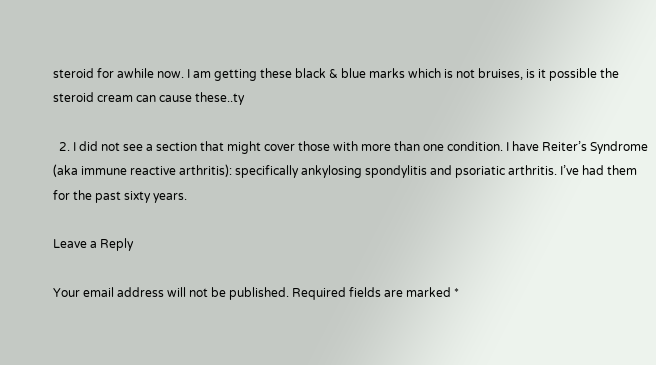steroid for awhile now. I am getting these black & blue marks which is not bruises, is it possible the steroid cream can cause these..ty

  2. I did not see a section that might cover those with more than one condition. I have Reiter’s Syndrome (aka immune reactive arthritis): specifically ankylosing spondylitis and psoriatic arthritis. I’ve had them for the past sixty years.

Leave a Reply

Your email address will not be published. Required fields are marked *